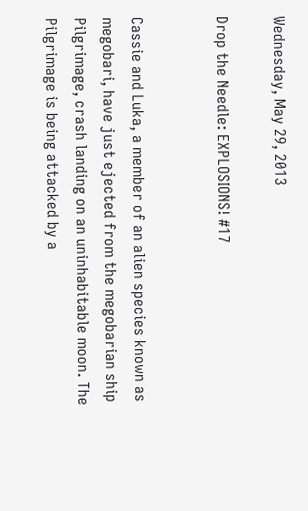Wednesday, May 29, 2013

Drop the Needle: EXPLOSIONS! #17


Cassie and Luka, a member of an alien species known as megobari, have just ejected from the megobarian ship Pilgrimage, crash landing on an uninhabitable moon. The Pilgrimage is being attacked by a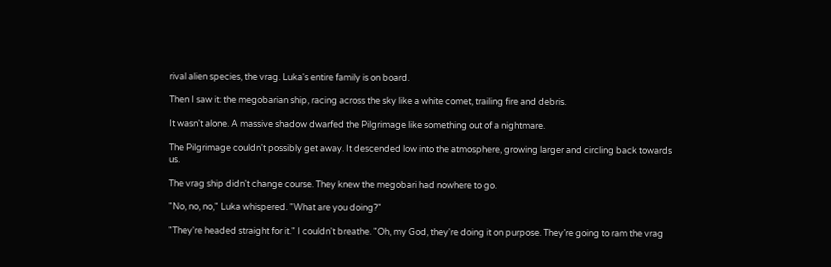rival alien species, the vrag. Luka's entire family is on board.

Then I saw it: the megobarian ship, racing across the sky like a white comet, trailing fire and debris.

It wasn't alone. A massive shadow dwarfed the Pilgrimage like something out of a nightmare.

The Pilgrimage couldn't possibly get away. It descended low into the atmosphere, growing larger and circling back towards us.

The vrag ship didn't change course. They knew the megobari had nowhere to go.

"No, no, no," Luka whispered. "What are you doing?"

"They're headed straight for it." I couldn't breathe. "Oh, my God, they're doing it on purpose. They’re going to ram the vrag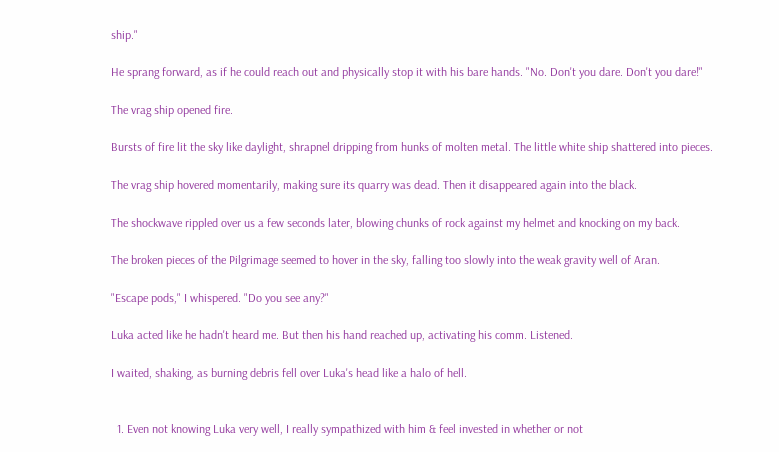ship."

He sprang forward, as if he could reach out and physically stop it with his bare hands. "No. Don't you dare. Don't you dare!"

The vrag ship opened fire.

Bursts of fire lit the sky like daylight, shrapnel dripping from hunks of molten metal. The little white ship shattered into pieces.

The vrag ship hovered momentarily, making sure its quarry was dead. Then it disappeared again into the black.

The shockwave rippled over us a few seconds later, blowing chunks of rock against my helmet and knocking on my back.

The broken pieces of the Pilgrimage seemed to hover in the sky, falling too slowly into the weak gravity well of Aran.

"Escape pods," I whispered. "Do you see any?"

Luka acted like he hadn't heard me. But then his hand reached up, activating his comm. Listened.

I waited, shaking, as burning debris fell over Luka's head like a halo of hell.


  1. Even not knowing Luka very well, I really sympathized with him & feel invested in whether or not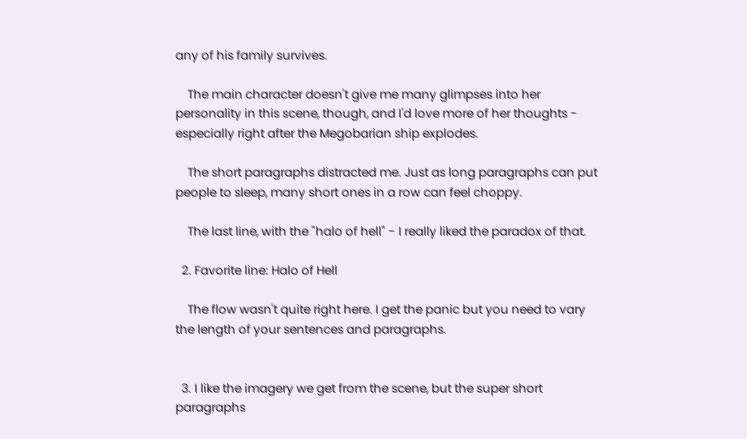any of his family survives.

    The main character doesn't give me many glimpses into her personality in this scene, though, and I'd love more of her thoughts - especially right after the Megobarian ship explodes.

    The short paragraphs distracted me. Just as long paragraphs can put people to sleep, many short ones in a row can feel choppy.

    The last line, with the "halo of hell" - I really liked the paradox of that.

  2. Favorite line: Halo of Hell

    The flow wasn't quite right here. I get the panic but you need to vary the length of your sentences and paragraphs.


  3. I like the imagery we get from the scene, but the super short paragraphs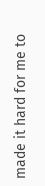made it hard for me to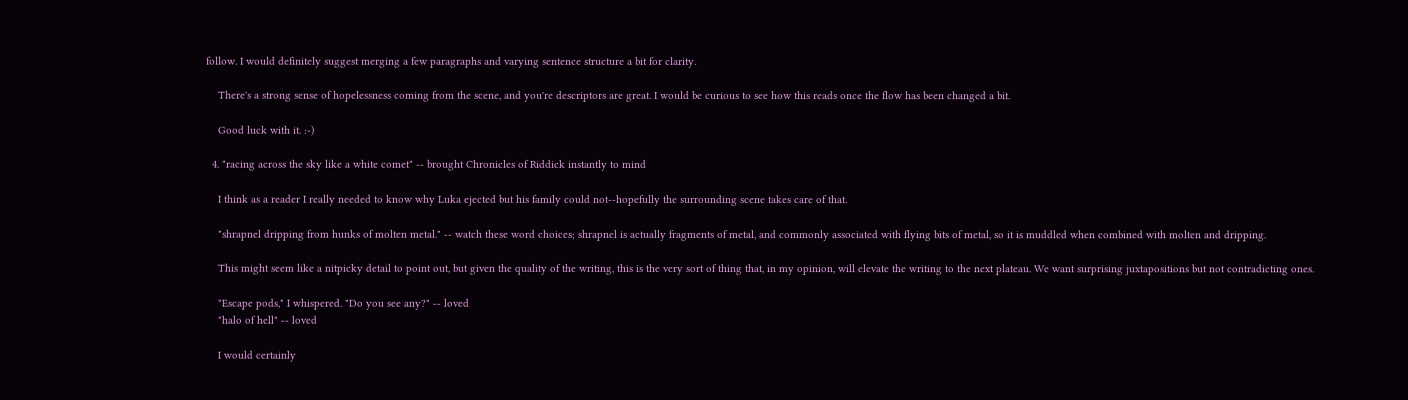follow. I would definitely suggest merging a few paragraphs and varying sentence structure a bit for clarity.

    There's a strong sense of hopelessness coming from the scene, and you're descriptors are great. I would be curious to see how this reads once the flow has been changed a bit.

    Good luck with it. :-)

  4. "racing across the sky like a white comet" -- brought Chronicles of Riddick instantly to mind

    I think as a reader I really needed to know why Luka ejected but his family could not--hopefully the surrounding scene takes care of that.

    "shrapnel dripping from hunks of molten metal." -- watch these word choices; shrapnel is actually fragments of metal, and commonly associated with flying bits of metal, so it is muddled when combined with molten and dripping.

    This might seem like a nitpicky detail to point out, but given the quality of the writing, this is the very sort of thing that, in my opinion, will elevate the writing to the next plateau. We want surprising juxtapositions but not contradicting ones.

    "Escape pods," I whispered. "Do you see any?" -- loved
    "halo of hell" -- loved

    I would certainly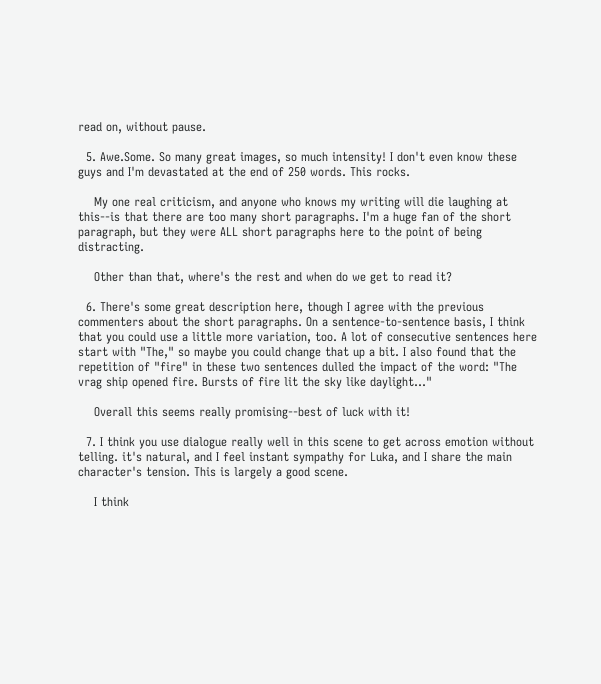read on, without pause.

  5. Awe.Some. So many great images, so much intensity! I don't even know these guys and I'm devastated at the end of 250 words. This rocks.

    My one real criticism, and anyone who knows my writing will die laughing at this--is that there are too many short paragraphs. I'm a huge fan of the short paragraph, but they were ALL short paragraphs here to the point of being distracting.

    Other than that, where's the rest and when do we get to read it?

  6. There's some great description here, though I agree with the previous commenters about the short paragraphs. On a sentence-to-sentence basis, I think that you could use a little more variation, too. A lot of consecutive sentences here start with "The," so maybe you could change that up a bit. I also found that the repetition of "fire" in these two sentences dulled the impact of the word: "The vrag ship opened fire. Bursts of fire lit the sky like daylight..."

    Overall this seems really promising--best of luck with it!

  7. I think you use dialogue really well in this scene to get across emotion without telling. it's natural, and I feel instant sympathy for Luka, and I share the main character's tension. This is largely a good scene.

    I think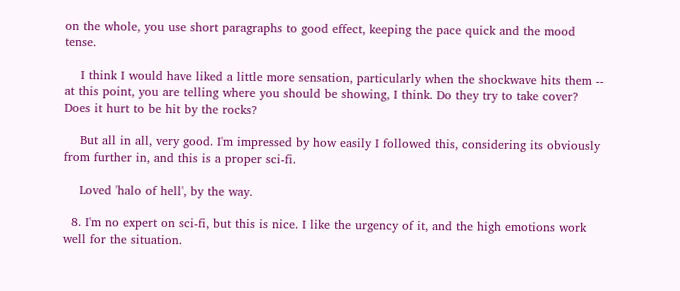on the whole, you use short paragraphs to good effect, keeping the pace quick and the mood tense.

    I think I would have liked a little more sensation, particularly when the shockwave hits them -- at this point, you are telling where you should be showing, I think. Do they try to take cover? Does it hurt to be hit by the rocks?

    But all in all, very good. I'm impressed by how easily I followed this, considering its obviously from further in, and this is a proper sci-fi.

    Loved 'halo of hell', by the way.

  8. I'm no expert on sci-fi, but this is nice. I like the urgency of it, and the high emotions work well for the situation.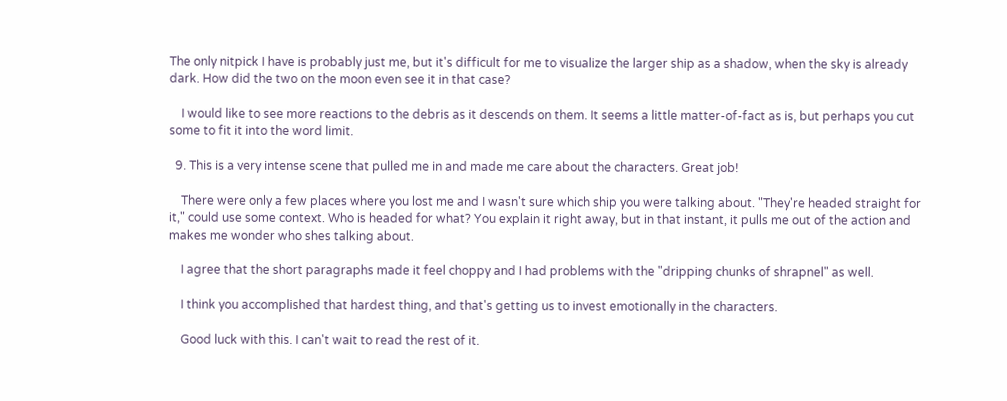The only nitpick I have is probably just me, but it's difficult for me to visualize the larger ship as a shadow, when the sky is already dark. How did the two on the moon even see it in that case?

    I would like to see more reactions to the debris as it descends on them. It seems a little matter-of-fact as is, but perhaps you cut some to fit it into the word limit.

  9. This is a very intense scene that pulled me in and made me care about the characters. Great job!

    There were only a few places where you lost me and I wasn't sure which ship you were talking about. "They're headed straight for it," could use some context. Who is headed for what? You explain it right away, but in that instant, it pulls me out of the action and makes me wonder who shes talking about.

    I agree that the short paragraphs made it feel choppy and I had problems with the "dripping chunks of shrapnel" as well.

    I think you accomplished that hardest thing, and that's getting us to invest emotionally in the characters.

    Good luck with this. I can't wait to read the rest of it.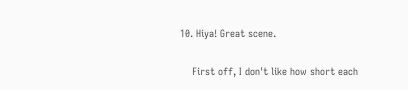10. Hiya! Great scene.

    First off, I don't like how short each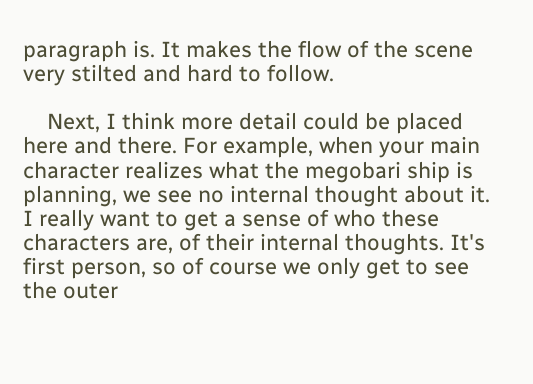paragraph is. It makes the flow of the scene very stilted and hard to follow.

    Next, I think more detail could be placed here and there. For example, when your main character realizes what the megobari ship is planning, we see no internal thought about it. I really want to get a sense of who these characters are, of their internal thoughts. It's first person, so of course we only get to see the outer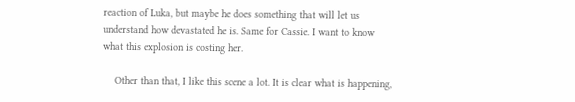reaction of Luka, but maybe he does something that will let us understand how devastated he is. Same for Cassie. I want to know what this explosion is costing her.

    Other than that, I like this scene a lot. It is clear what is happening,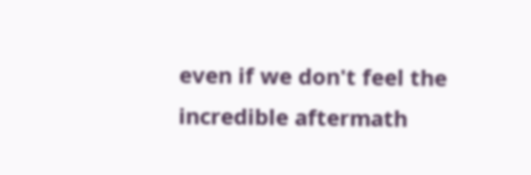even if we don't feel the incredible aftermath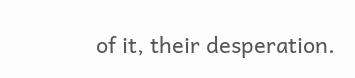of it, their desperation.